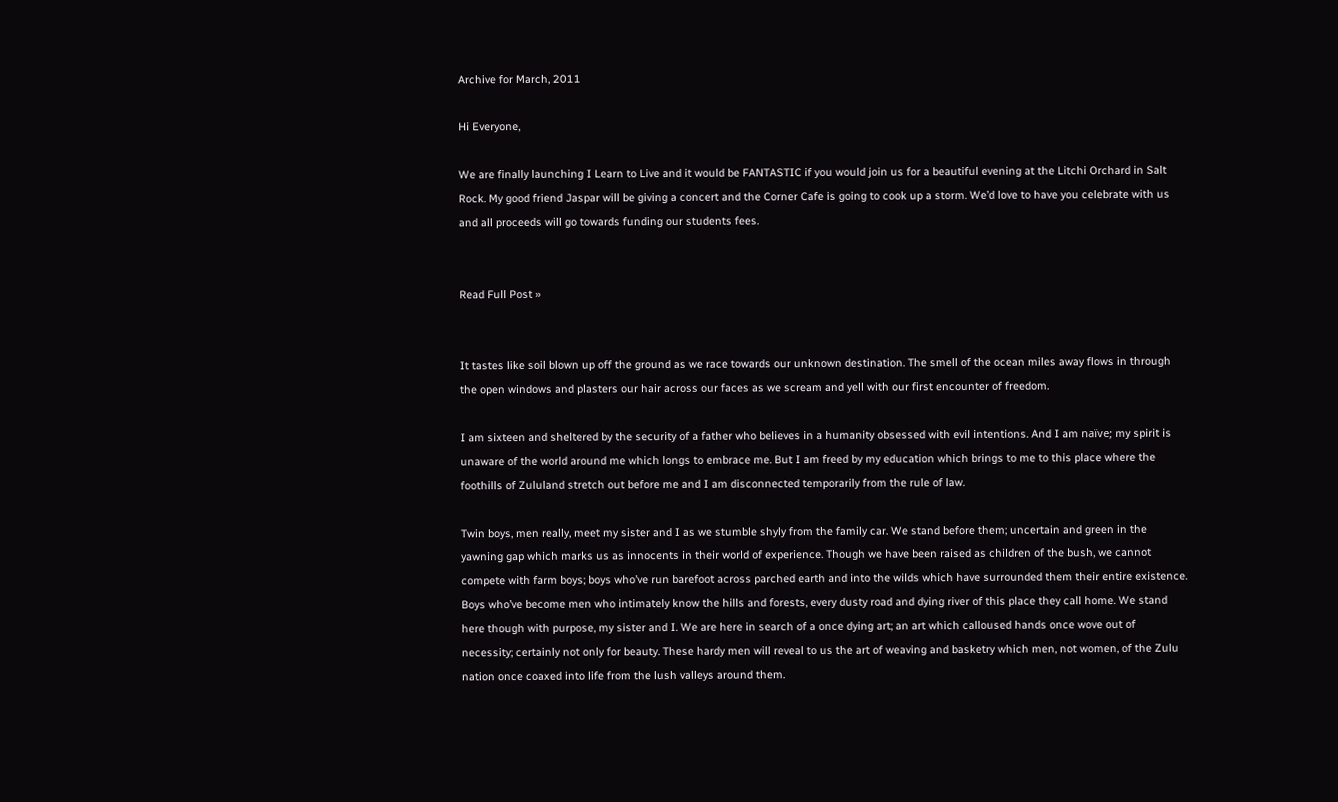Archive for March, 2011

Hi Everyone,

We are finally launching I Learn to Live and it would be FANTASTIC if you would join us for a beautiful evening at the Litchi Orchard in Salt Rock. My good friend Jaspar will be giving a concert and the Corner Cafe is going to cook up a storm. We’d love to have you celebrate with us and all proceeds will go towards funding our students fees.


Read Full Post »


It tastes like soil blown up off the ground as we race towards our unknown destination. The smell of the ocean miles away flows in through the open windows and plasters our hair across our faces as we scream and yell with our first encounter of freedom.

I am sixteen and sheltered by the security of a father who believes in a humanity obsessed with evil intentions. And I am naïve; my spirit is unaware of the world around me which longs to embrace me. But I am freed by my education which brings to me to this place where the foothills of Zululand stretch out before me and I am disconnected temporarily from the rule of law.

Twin boys, men really, meet my sister and I as we stumble shyly from the family car. We stand before them; uncertain and green in the yawning gap which marks us as innocents in their world of experience. Though we have been raised as children of the bush, we cannot compete with farm boys; boys who’ve run barefoot across parched earth and into the wilds which have surrounded them their entire existence. Boys who’ve become men who intimately know the hills and forests, every dusty road and dying river of this place they call home. We stand here though with purpose, my sister and I. We are here in search of a once dying art; an art which calloused hands once wove out of necessity; certainly not only for beauty. These hardy men will reveal to us the art of weaving and basketry which men, not women, of the Zulu nation once coaxed into life from the lush valleys around them.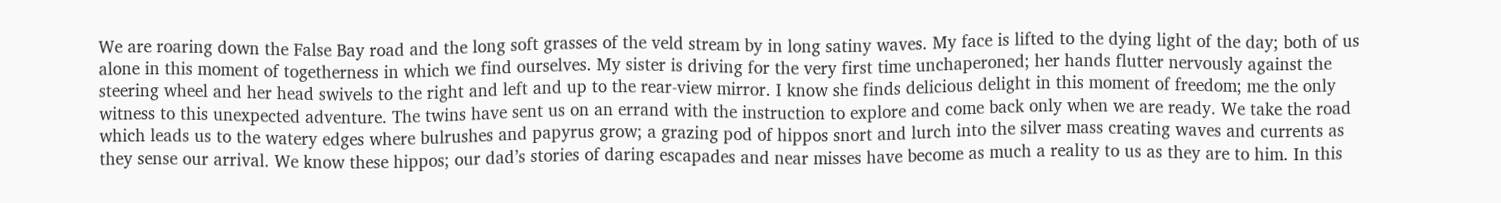We are roaring down the False Bay road and the long soft grasses of the veld stream by in long satiny waves. My face is lifted to the dying light of the day; both of us alone in this moment of togetherness in which we find ourselves. My sister is driving for the very first time unchaperoned; her hands flutter nervously against the steering wheel and her head swivels to the right and left and up to the rear-view mirror. I know she finds delicious delight in this moment of freedom; me the only witness to this unexpected adventure. The twins have sent us on an errand with the instruction to explore and come back only when we are ready. We take the road which leads us to the watery edges where bulrushes and papyrus grow; a grazing pod of hippos snort and lurch into the silver mass creating waves and currents as they sense our arrival. We know these hippos; our dad’s stories of daring escapades and near misses have become as much a reality to us as they are to him. In this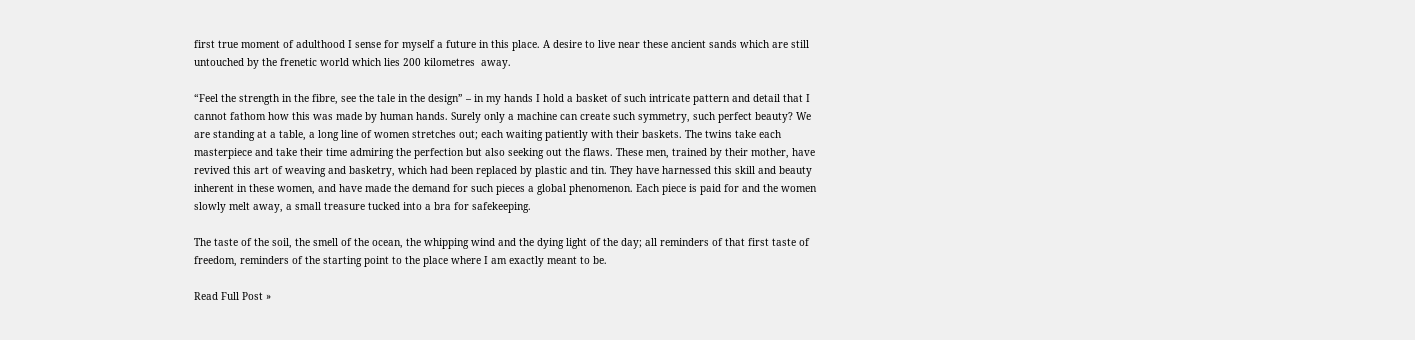first true moment of adulthood I sense for myself a future in this place. A desire to live near these ancient sands which are still untouched by the frenetic world which lies 200 kilometres  away.

“Feel the strength in the fibre, see the tale in the design” – in my hands I hold a basket of such intricate pattern and detail that I cannot fathom how this was made by human hands. Surely only a machine can create such symmetry, such perfect beauty? We are standing at a table, a long line of women stretches out; each waiting patiently with their baskets. The twins take each masterpiece and take their time admiring the perfection but also seeking out the flaws. These men, trained by their mother, have revived this art of weaving and basketry, which had been replaced by plastic and tin. They have harnessed this skill and beauty inherent in these women, and have made the demand for such pieces a global phenomenon. Each piece is paid for and the women slowly melt away, a small treasure tucked into a bra for safekeeping.

The taste of the soil, the smell of the ocean, the whipping wind and the dying light of the day; all reminders of that first taste of freedom, reminders of the starting point to the place where I am exactly meant to be.

Read Full Post »